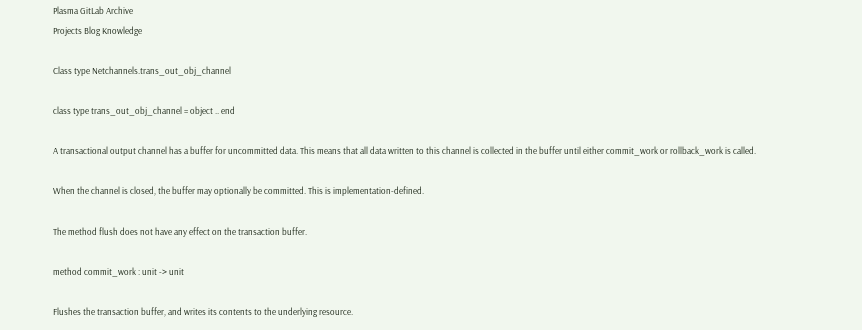Plasma GitLab Archive
Projects Blog Knowledge

Class type Netchannels.trans_out_obj_channel

class type trans_out_obj_channel = object .. end

A transactional output channel has a buffer for uncommitted data. This means that all data written to this channel is collected in the buffer until either commit_work or rollback_work is called.

When the channel is closed, the buffer may optionally be committed. This is implementation-defined.

The method flush does not have any effect on the transaction buffer.

method commit_work : unit -> unit

Flushes the transaction buffer, and writes its contents to the underlying resource.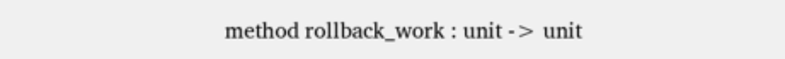method rollback_work : unit -> unit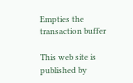Empties the transaction buffer

This web site is published by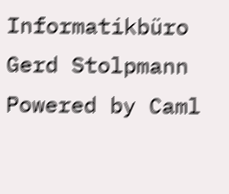Informatikbüro Gerd Stolpmann
Powered by Caml